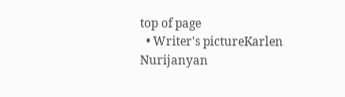top of page
  • Writer's pictureKarlen Nurijanyan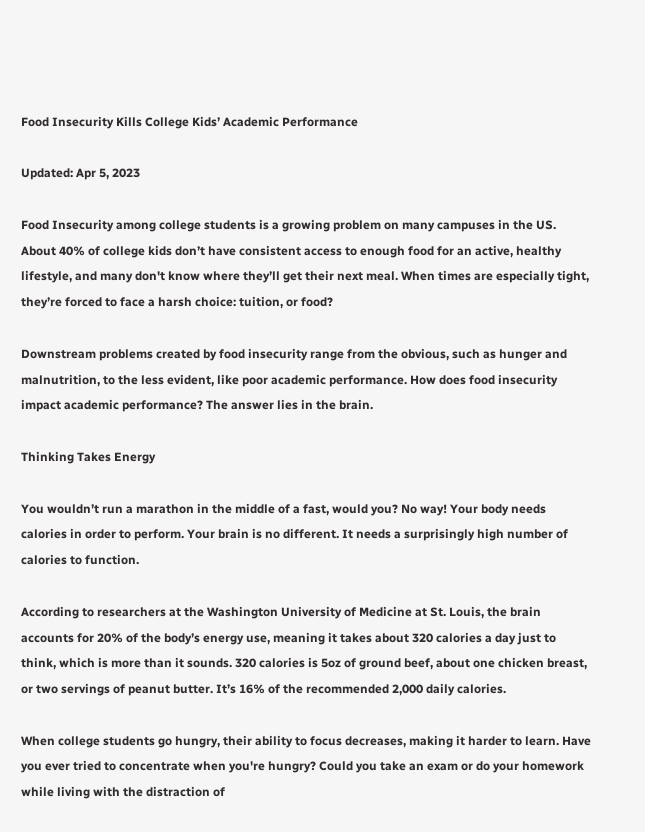Food Insecurity Kills College Kids’ Academic Performance

Updated: Apr 5, 2023

Food Insecurity among college students is a growing problem on many campuses in the US. About 40% of college kids don’t have consistent access to enough food for an active, healthy lifestyle, and many don't know where they’ll get their next meal. When times are especially tight, they’re forced to face a harsh choice: tuition, or food?

Downstream problems created by food insecurity range from the obvious, such as hunger and malnutrition, to the less evident, like poor academic performance. How does food insecurity impact academic performance? The answer lies in the brain.

Thinking Takes Energy

You wouldn’t run a marathon in the middle of a fast, would you? No way! Your body needs calories in order to perform. Your brain is no different. It needs a surprisingly high number of calories to function.

According to researchers at the Washington University of Medicine at St. Louis, the brain accounts for 20% of the body’s energy use, meaning it takes about 320 calories a day just to think, which is more than it sounds. 320 calories is 5oz of ground beef, about one chicken breast, or two servings of peanut butter. It’s 16% of the recommended 2,000 daily calories.

When college students go hungry, their ability to focus decreases, making it harder to learn. Have you ever tried to concentrate when you're hungry? Could you take an exam or do your homework while living with the distraction of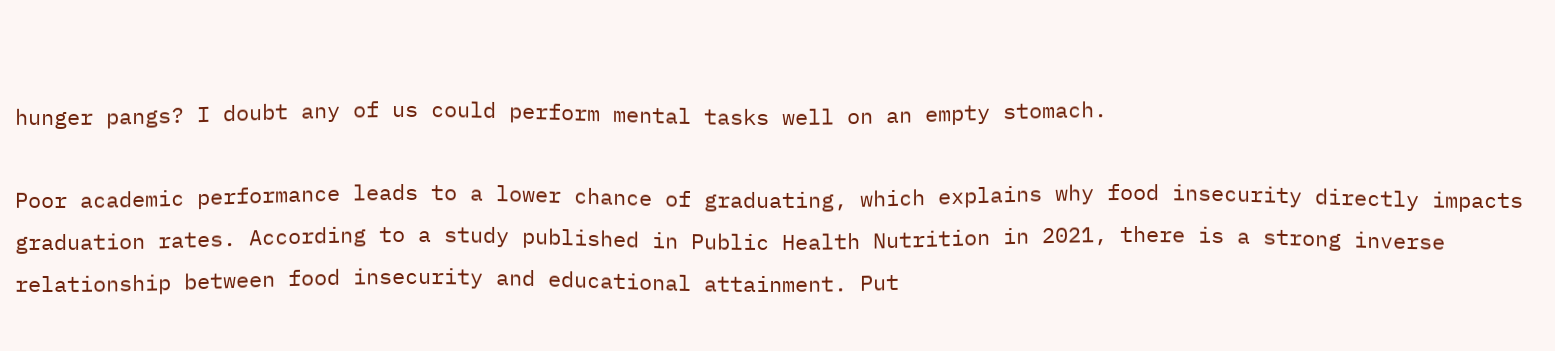hunger pangs? I doubt any of us could perform mental tasks well on an empty stomach.

Poor academic performance leads to a lower chance of graduating, which explains why food insecurity directly impacts graduation rates. According to a study published in Public Health Nutrition in 2021, there is a strong inverse relationship between food insecurity and educational attainment. Put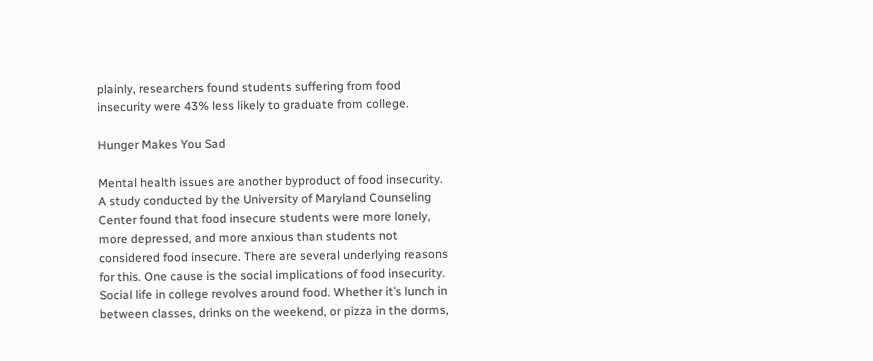plainly, researchers found students suffering from food insecurity were 43% less likely to graduate from college.

Hunger Makes You Sad

Mental health issues are another byproduct of food insecurity. A study conducted by the University of Maryland Counseling Center found that food insecure students were more lonely, more depressed, and more anxious than students not considered food insecure. There are several underlying reasons for this. One cause is the social implications of food insecurity. Social life in college revolves around food. Whether it’s lunch in between classes, drinks on the weekend, or pizza in the dorms,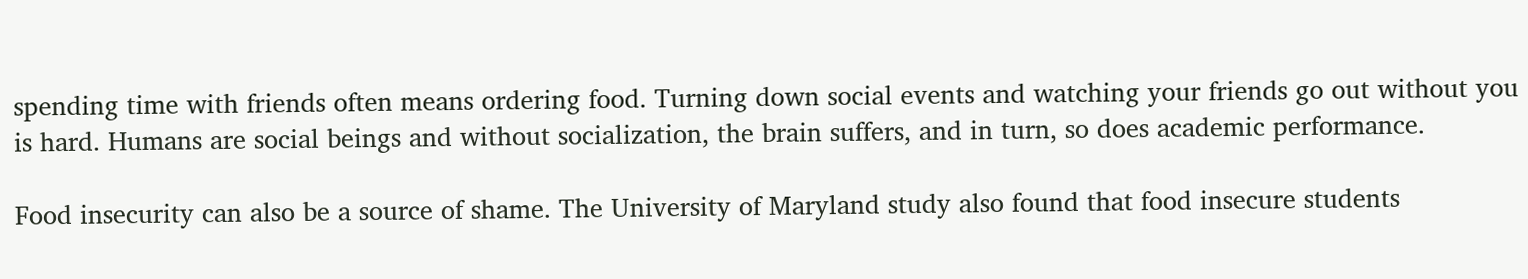spending time with friends often means ordering food. Turning down social events and watching your friends go out without you is hard. Humans are social beings and without socialization, the brain suffers, and in turn, so does academic performance.

Food insecurity can also be a source of shame. The University of Maryland study also found that food insecure students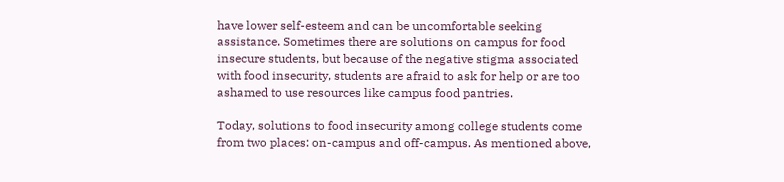have lower self-esteem and can be uncomfortable seeking assistance. Sometimes there are solutions on campus for food insecure students, but because of the negative stigma associated with food insecurity, students are afraid to ask for help or are too ashamed to use resources like campus food pantries.

Today, solutions to food insecurity among college students come from two places: on-campus and off-campus. As mentioned above,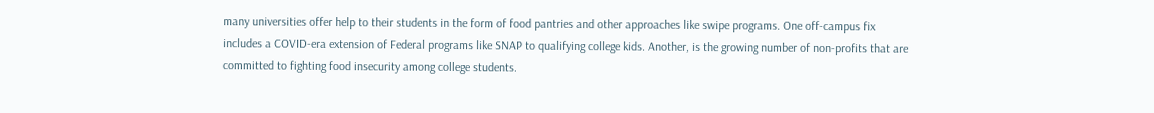many universities offer help to their students in the form of food pantries and other approaches like swipe programs. One off-campus fix includes a COVID-era extension of Federal programs like SNAP to qualifying college kids. Another, is the growing number of non-profits that are committed to fighting food insecurity among college students.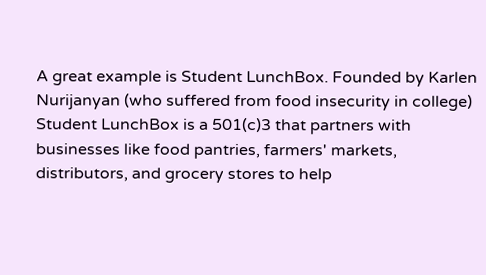A great example is Student LunchBox. Founded by Karlen Nurijanyan (who suffered from food insecurity in college) Student LunchBox is a 501(c)3 that partners with businesses like food pantries, farmers' markets, distributors, and grocery stores to help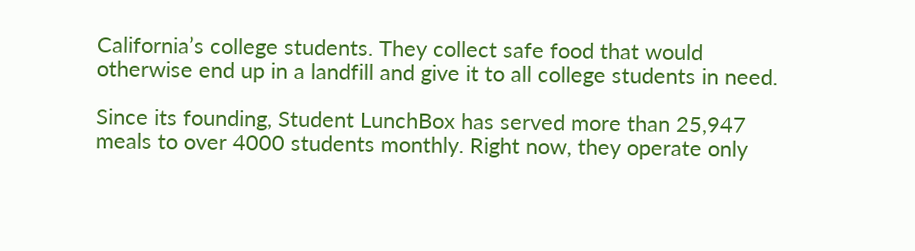California’s college students. They collect safe food that would otherwise end up in a landfill and give it to all college students in need.

Since its founding, Student LunchBox has served more than 25,947 meals to over 4000 students monthly. Right now, they operate only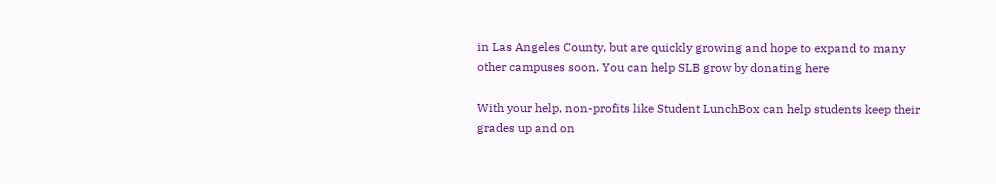in Las Angeles County, but are quickly growing and hope to expand to many other campuses soon. You can help SLB grow by donating here

With your help, non-profits like Student LunchBox can help students keep their grades up and on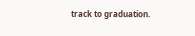track to graduation.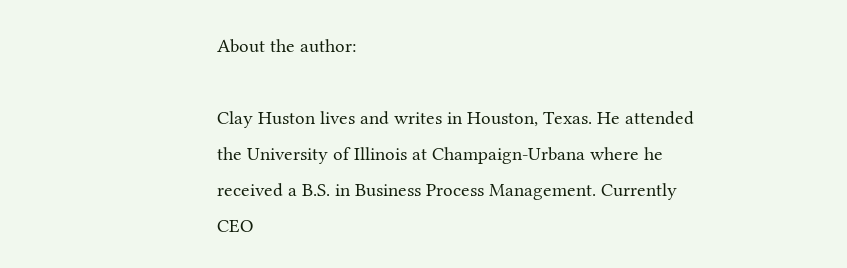About the author:

Clay Huston lives and writes in Houston, Texas. He attended the University of Illinois at Champaign-Urbana where he received a B.S. in Business Process Management. Currently CEO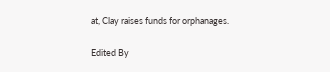at, Clay raises funds for orphanages.

Edited By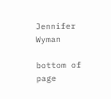Jennifer Wyman

bottom of page